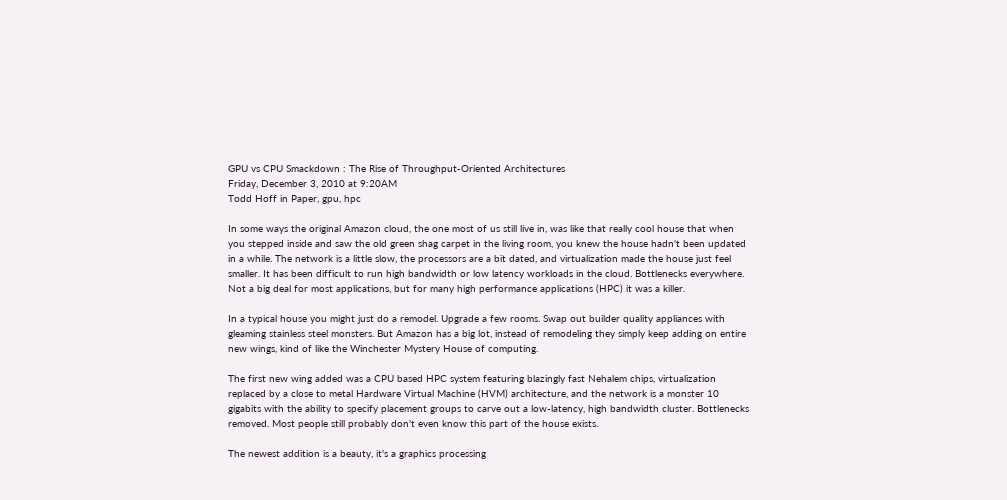GPU vs CPU Smackdown : The Rise of Throughput-Oriented Architectures
Friday, December 3, 2010 at 9:20AM
Todd Hoff in Paper, gpu, hpc

In some ways the original Amazon cloud, the one most of us still live in, was like that really cool house that when you stepped inside and saw the old green shag carpet in the living room, you knew the house hadn't been updated in a while. The network is a little slow, the processors are a bit dated, and virtualization made the house just feel smaller. It has been difficult to run high bandwidth or low latency workloads in the cloud. Bottlenecks everywhere. Not a big deal for most applications, but for many high performance applications (HPC) it was a killer.

In a typical house you might just do a remodel. Upgrade a few rooms. Swap out builder quality appliances with gleaming stainless steel monsters. But Amazon has a big lot, instead of remodeling they simply keep adding on entire new wings, kind of like the Winchester Mystery House of computing.

The first new wing added was a CPU based HPC system featuring blazingly fast Nehalem chips, virtualization replaced by a close to metal Hardware Virtual Machine (HVM) architecture, and the network is a monster 10 gigabits with the ability to specify placement groups to carve out a low-latency, high bandwidth cluster. Bottlenecks removed. Most people still probably don't even know this part of the house exists.

The newest addition is a beauty, it's a graphics processing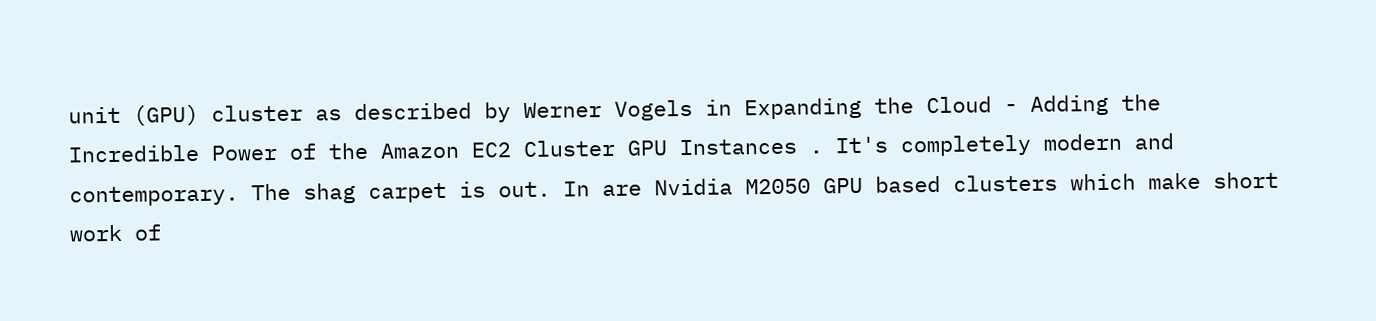unit (GPU) cluster as described by Werner Vogels in Expanding the Cloud - Adding the Incredible Power of the Amazon EC2 Cluster GPU Instances . It's completely modern and contemporary. The shag carpet is out. In are Nvidia M2050 GPU based clusters which make short work of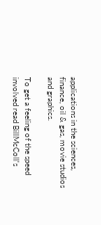applications in the sciences, finance, oil & gas, movie studios and graphics.

To get a feeling of the speed involved read BillMcColl's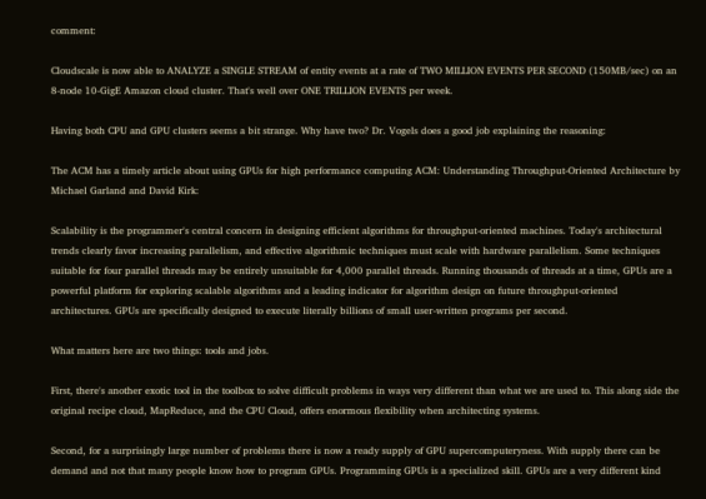comment:

Cloudscale is now able to ANALYZE a SINGLE STREAM of entity events at a rate of TWO MILLION EVENTS PER SECOND (150MB/sec) on an 8-node 10-GigE Amazon cloud cluster. That's well over ONE TRILLION EVENTS per week.

Having both CPU and GPU clusters seems a bit strange. Why have two? Dr. Vogels does a good job explaining the reasoning:

The ACM has a timely article about using GPUs for high performance computing ACM: Understanding Throughput-Oriented Architecture by Michael Garland and David Kirk:

Scalability is the programmer's central concern in designing efficient algorithms for throughput-oriented machines. Today's architectural trends clearly favor increasing parallelism, and effective algorithmic techniques must scale with hardware parallelism. Some techniques suitable for four parallel threads may be entirely unsuitable for 4,000 parallel threads. Running thousands of threads at a time, GPUs are a powerful platform for exploring scalable algorithms and a leading indicator for algorithm design on future throughput-oriented architectures. GPUs are specifically designed to execute literally billions of small user-written programs per second.

What matters here are two things: tools and jobs.

First, there's another exotic tool in the toolbox to solve difficult problems in ways very different than what we are used to. This along side the original recipe cloud, MapReduce, and the CPU Cloud, offers enormous flexibility when architecting systems.

Second, for a surprisingly large number of problems there is now a ready supply of GPU supercomputeryness. With supply there can be demand and not that many people know how to program GPUs. Programming GPUs is a specialized skill. GPUs are a very different kind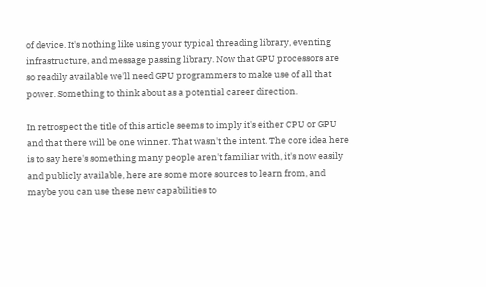of device. It's nothing like using your typical threading library, eventing infrastructure, and message passing library. Now that GPU processors are so readily available we'll need GPU programmers to make use of all that power. Something to think about as a potential career direction.

In retrospect the title of this article seems to imply it's either CPU or GPU and that there will be one winner. That wasn't the intent. The core idea here is to say here's something many people aren't familiar with, it's now easily and publicly available, here are some more sources to learn from, and maybe you can use these new capabilities to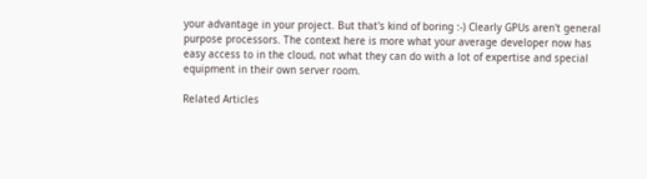your advantage in your project. But that's kind of boring :-) Clearly GPUs aren't general purpose processors. The context here is more what your average developer now has easy access to in the cloud, not what they can do with a lot of expertise and special equipment in their own server room.

Related Articles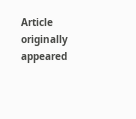Article originally appeared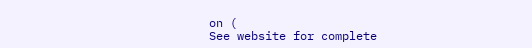on (
See website for complete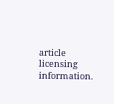article licensing information.